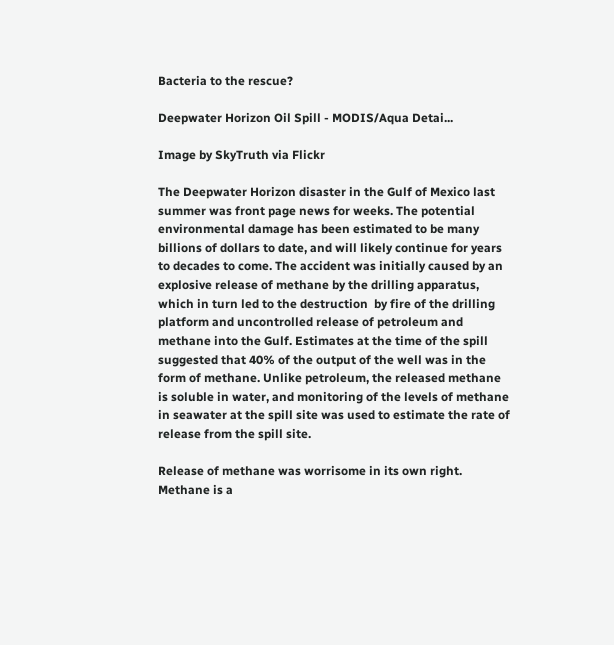Bacteria to the rescue?

Deepwater Horizon Oil Spill - MODIS/Aqua Detai...

Image by SkyTruth via Flickr

The Deepwater Horizon disaster in the Gulf of Mexico last summer was front page news for weeks. The potential environmental damage has been estimated to be many billions of dollars to date, and will likely continue for years to decades to come. The accident was initially caused by an explosive release of methane by the drilling apparatus, which in turn led to the destruction  by fire of the drilling platform and uncontrolled release of petroleum and methane into the Gulf. Estimates at the time of the spill suggested that 40% of the output of the well was in the form of methane. Unlike petroleum, the released methane is soluble in water, and monitoring of the levels of methane in seawater at the spill site was used to estimate the rate of release from the spill site.

Release of methane was worrisome in its own right. Methane is a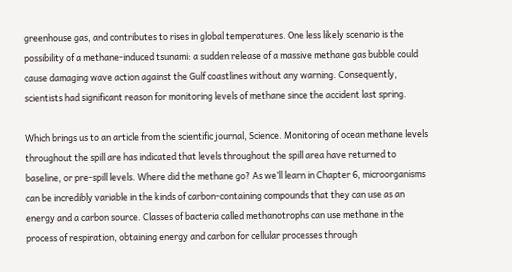greenhouse gas, and contributes to rises in global temperatures. One less likely scenario is the possibility of a methane-induced tsunami: a sudden release of a massive methane gas bubble could cause damaging wave action against the Gulf coastlines without any warning. Consequently, scientists had significant reason for monitoring levels of methane since the accident last spring.

Which brings us to an article from the scientific journal, Science. Monitoring of ocean methane levels throughout the spill are has indicated that levels throughout the spill area have returned to baseline, or pre-spill levels. Where did the methane go? As we’ll learn in Chapter 6, microorganisms can be incredibly variable in the kinds of carbon-containing compounds that they can use as an energy and a carbon source. Classes of bacteria called methanotrophs can use methane in the process of respiration, obtaining energy and carbon for cellular processes through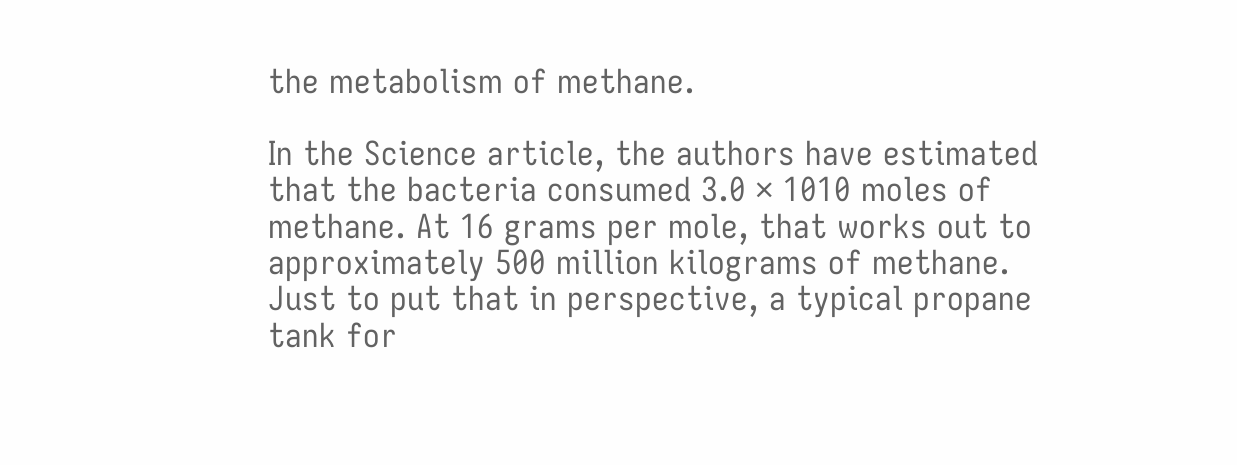the metabolism of methane.

In the Science article, the authors have estimated that the bacteria consumed 3.0 × 1010 moles of methane. At 16 grams per mole, that works out to approximately 500 million kilograms of methane. Just to put that in perspective, a typical propane tank for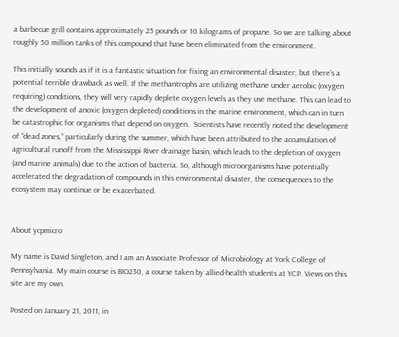a barbecue grill contains approximately 25 pounds or 10 kilograms of propane. So we are talking about roughly 50 million tanks of this compound that have been eliminated from the environment.

This initially sounds as if it is a fantastic situation for fixing an environmental disaster, but there’s a potential terrible drawback as well. If the methantrophs are utilizing methane under aerobic (oxygen requiring) conditions, they will very rapidly deplete oxygen levels as they use methane. This can lead to the development of anoxic (oxygen depleted) conditions in the marine environment, which can in turn be catastrophic for organisms that depend on oxygen.  Scientists have recently noted the development of “dead zones,” particularly during the summer, which have been attributed to the accumulation of agricultural runoff from the Mississippi River drainage basin, which leads to the depletion of oxygen (and marine animals) due to the action of bacteria. So, although microorganisms have potentially accelerated the degradation of compounds in this environmental disaster, the consequences to the ecosystem may continue or be exacerbated.


About ycpmicro

My name is David Singleton, and I am an Associate Professor of Microbiology at York College of Pennsylvania. My main course is BIO230, a course taken by allied-health students at YCP. Views on this site are my own.

Posted on January 21, 2011, in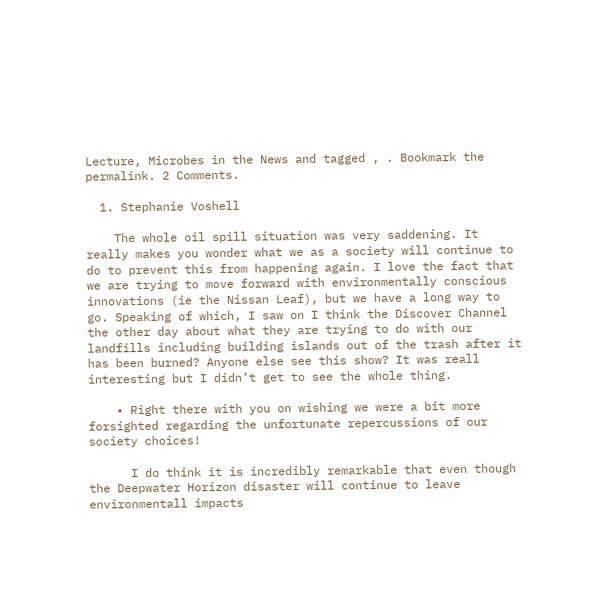Lecture, Microbes in the News and tagged , . Bookmark the permalink. 2 Comments.

  1. Stephanie Voshell

    The whole oil spill situation was very saddening. It really makes you wonder what we as a society will continue to do to prevent this from happening again. I love the fact that we are trying to move forward with environmentally conscious innovations (ie the Nissan Leaf), but we have a long way to go. Speaking of which, I saw on I think the Discover Channel the other day about what they are trying to do with our landfills including building islands out of the trash after it has been burned? Anyone else see this show? It was reall interesting but I didn’t get to see the whole thing.

    • Right there with you on wishing we were a bit more forsighted regarding the unfortunate repercussions of our society choices!

      I do think it is incredibly remarkable that even though the Deepwater Horizon disaster will continue to leave environmentall impacts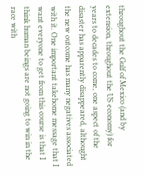throughout the Gulf of Mexico (and by extension, throughout the US economy) for years to decades to come, one aspect of the disaster has apparently disappeared, althought the new outcome has many negatives associated with it. One important takehome message that I want everyone to get from this course is that I think human beings are not going to win in the race with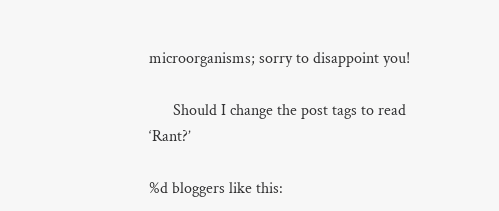microorganisms; sorry to disappoint you!

      Should I change the post tags to read ‘Rant?’

%d bloggers like this: